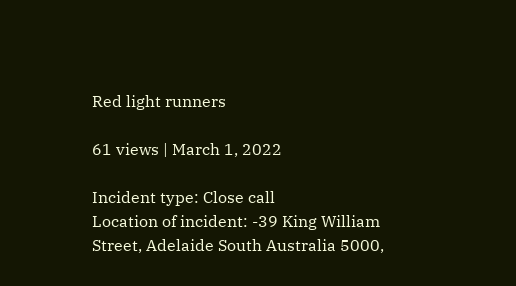Red light runners

61 views | March 1, 2022

Incident type: Close call
Location of incident: -39 King William Street, Adelaide South Australia 5000,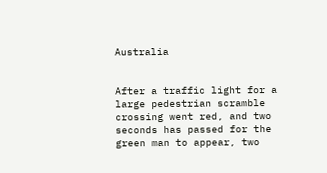Australia


After a traffic light for a large pedestrian scramble crossing went red, and two seconds has passed for the green man to appear, two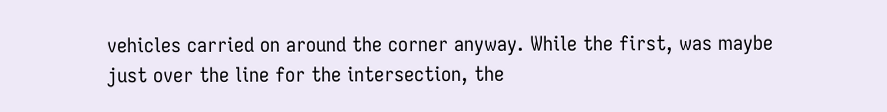vehicles carried on around the corner anyway. While the first, was maybe just over the line for the intersection, the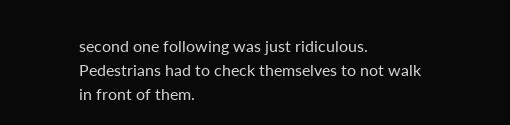second one following was just ridiculous. Pedestrians had to check themselves to not walk in front of them.